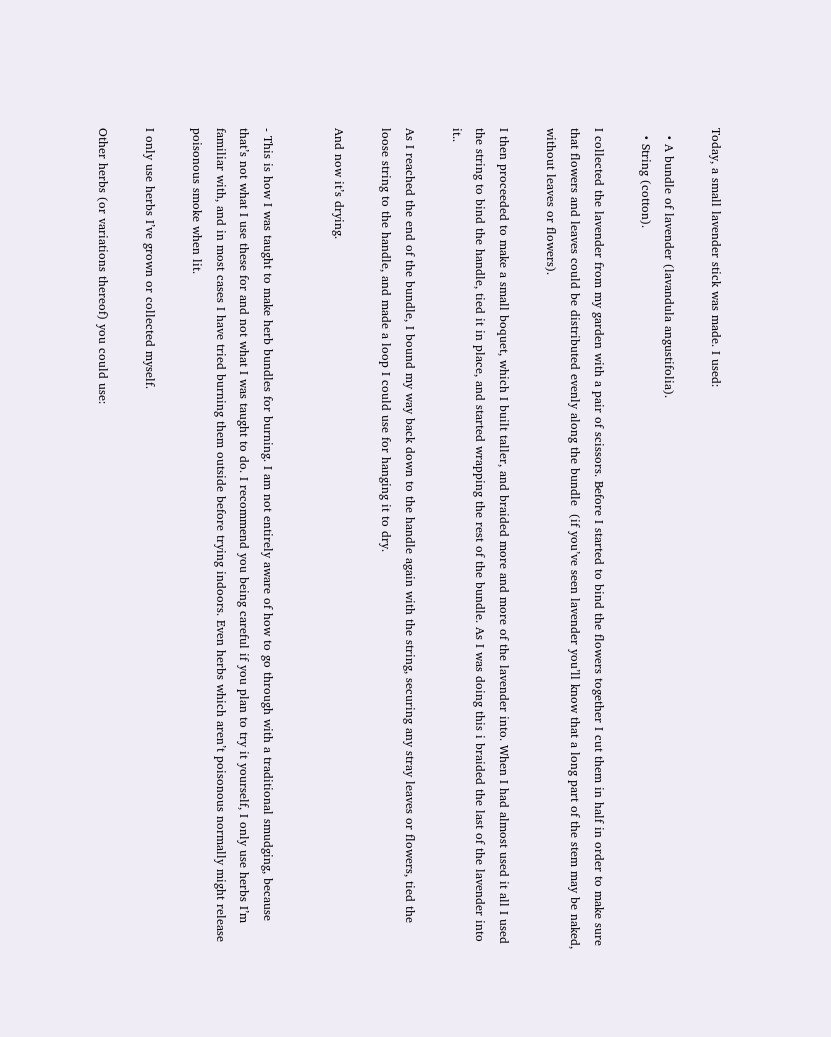Today, a small lavender stick was made. I used:

  • A bundle of lavender (lavandula angustifolia).
  • String (cotton).

I collected the lavender from my garden with a pair of scissors. Before I started to bind the flowers together I cut them in half in order to make sure that flowers and leaves could be distributed evenly along the bundle  (if you’ve seen lavender you’ll know that a long part of the stem may be naked, without leaves or flowers).

I then proceeded to make a small boquet, which I built taller, and braided more and more of the lavender into. When I had almost used it all I used the string to bind the handle, tied it in place, and started wrapping the rest of the bundle. As I was doing this i braided the last of the lavender into it..

As I reached the end of the bundle, I bound my way back down to the handle again with the string, securing any stray leaves or flowers, tied the loose string to the handle, and made a loop I could use for hanging it to dry.

And now it’s drying.


- This is how I was taught to make herb bundles for burning. I am not entirely aware of how to go through with a traditional smudging, because that’s not what I use these for and not what I was taught to do. I recommend you being careful if you plan to try it yourself, I only use herbs I’m familiar with, and in most cases I have tried burning them outside before trying indoors. Even herbs which aren’t poisonous normally might release poisonous smoke when lit.

I only use herbs I’ve grown or collected myself.

Other herbs (or variations thereof) you could use: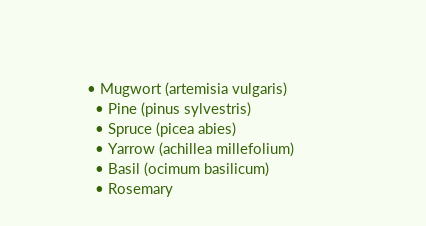• Mugwort (artemisia vulgaris)
  • Pine (pinus sylvestris)
  • Spruce (picea abies)
  • Yarrow (achillea millefolium)
  • Basil (ocimum basilicum)
  • Rosemary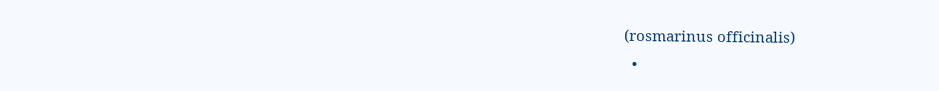(rosmarinus officinalis)
  •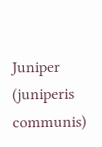Juniper (juniperis communis)